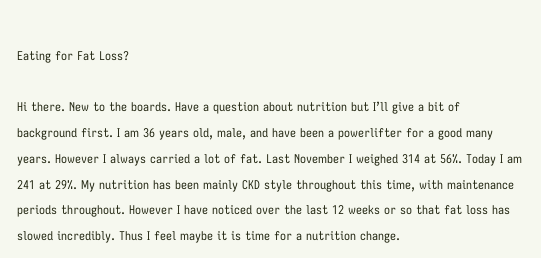Eating for Fat Loss?

Hi there. New to the boards. Have a question about nutrition but I’ll give a bit of background first. I am 36 years old, male, and have been a powerlifter for a good many years. However I always carried a lot of fat. Last November I weighed 314 at 56%. Today I am 241 at 29%. My nutrition has been mainly CKD style throughout this time, with maintenance periods throughout. However I have noticed over the last 12 weeks or so that fat loss has slowed incredibly. Thus I feel maybe it is time for a nutrition change.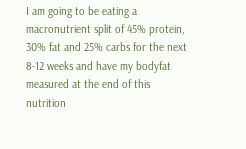I am going to be eating a macronutrient split of 45% protein, 30% fat and 25% carbs for the next 8-12 weeks and have my bodyfat measured at the end of this nutrition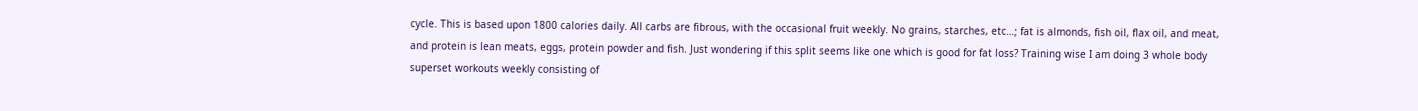cycle. This is based upon 1800 calories daily. All carbs are fibrous, with the occasional fruit weekly. No grains, starches, etc…; fat is almonds, fish oil, flax oil, and meat, and protein is lean meats, eggs, protein powder and fish. Just wondering if this split seems like one which is good for fat loss? Training wise I am doing 3 whole body superset workouts weekly consisting of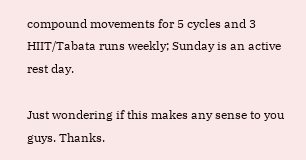compound movements for 5 cycles and 3 HIIT/Tabata runs weekly; Sunday is an active rest day.

Just wondering if this makes any sense to you guys. Thanks.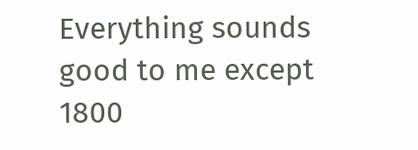Everything sounds good to me except 1800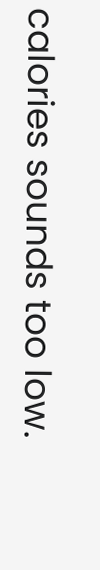calories sounds too low.